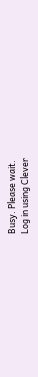Busy. Please wait.
Log in using Clever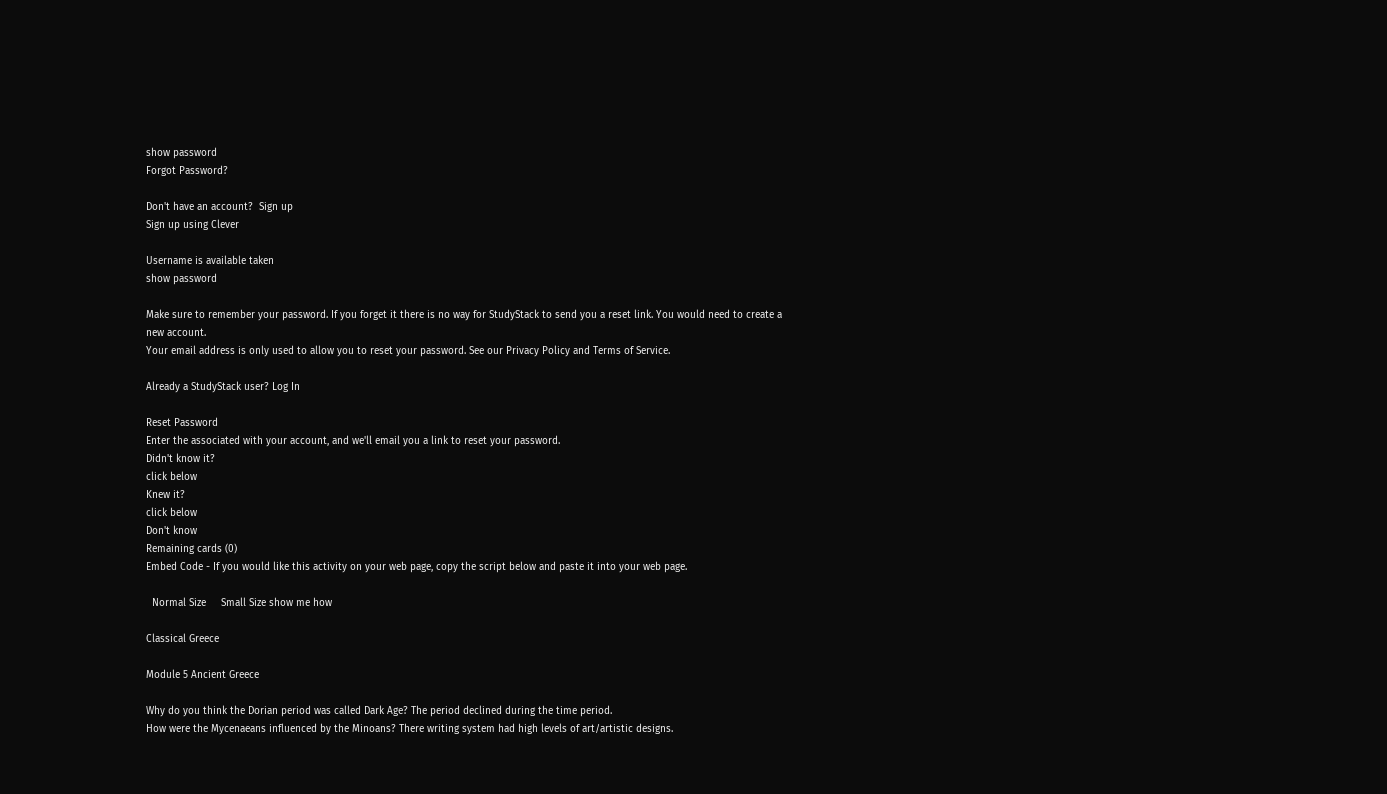show password
Forgot Password?

Don't have an account?  Sign up
Sign up using Clever

Username is available taken
show password

Make sure to remember your password. If you forget it there is no way for StudyStack to send you a reset link. You would need to create a new account.
Your email address is only used to allow you to reset your password. See our Privacy Policy and Terms of Service.

Already a StudyStack user? Log In

Reset Password
Enter the associated with your account, and we'll email you a link to reset your password.
Didn't know it?
click below
Knew it?
click below
Don't know
Remaining cards (0)
Embed Code - If you would like this activity on your web page, copy the script below and paste it into your web page.

  Normal Size     Small Size show me how

Classical Greece

Module 5 Ancient Greece

Why do you think the Dorian period was called Dark Age? The period declined during the time period.
How were the Mycenaeans influenced by the Minoans? There writing system had high levels of art/artistic designs.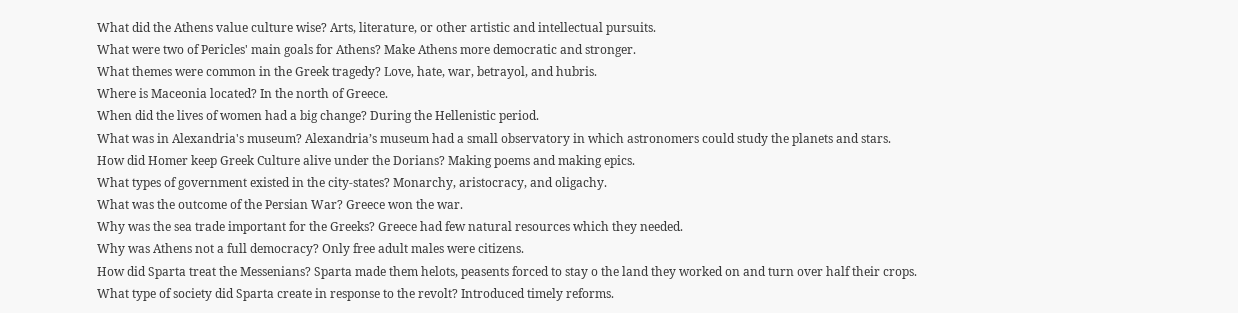What did the Athens value culture wise? Arts, literature, or other artistic and intellectual pursuits.
What were two of Pericles' main goals for Athens? Make Athens more democratic and stronger.
What themes were common in the Greek tragedy? Love, hate, war, betrayol, and hubris.
Where is Maceonia located? In the north of Greece.
When did the lives of women had a big change? During the Hellenistic period.
What was in Alexandria's museum? Alexandria’s museum had a small observatory in which astronomers could study the planets and stars.
How did Homer keep Greek Culture alive under the Dorians? Making poems and making epics.
What types of government existed in the city-states? Monarchy, aristocracy, and oligachy.
What was the outcome of the Persian War? Greece won the war.
Why was the sea trade important for the Greeks? Greece had few natural resources which they needed.
Why was Athens not a full democracy? Only free adult males were citizens.
How did Sparta treat the Messenians? Sparta made them helots, peasents forced to stay o the land they worked on and turn over half their crops.
What type of society did Sparta create in response to the revolt? Introduced timely reforms.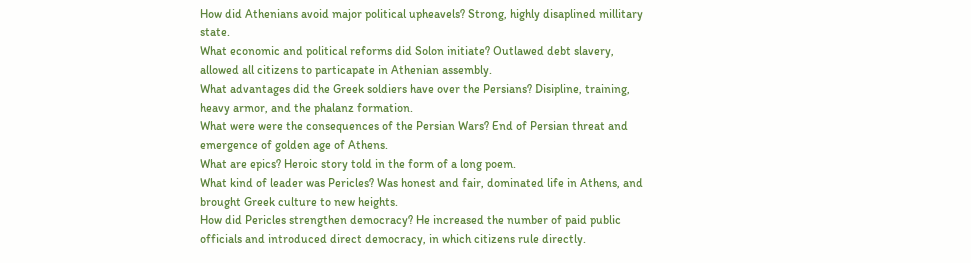How did Athenians avoid major political upheavels? Strong, highly disaplined millitary state.
What economic and political reforms did Solon initiate? Outlawed debt slavery, allowed all citizens to particapate in Athenian assembly.
What advantages did the Greek soldiers have over the Persians? Disipline, training, heavy armor, and the phalanz formation.
What were were the consequences of the Persian Wars? End of Persian threat and emergence of golden age of Athens.
What are epics? Heroic story told in the form of a long poem.
What kind of leader was Pericles? Was honest and fair, dominated life in Athens, and brought Greek culture to new heights.
How did Pericles strengthen democracy? He increased the number of paid public officials and introduced direct democracy, in which citizens rule directly.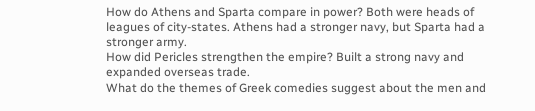How do Athens and Sparta compare in power? Both were heads of leagues of city-states. Athens had a stronger navy, but Sparta had a stronger army.
How did Pericles strengthen the empire? Built a strong navy and expanded overseas trade.
What do the themes of Greek comedies suggest about the men and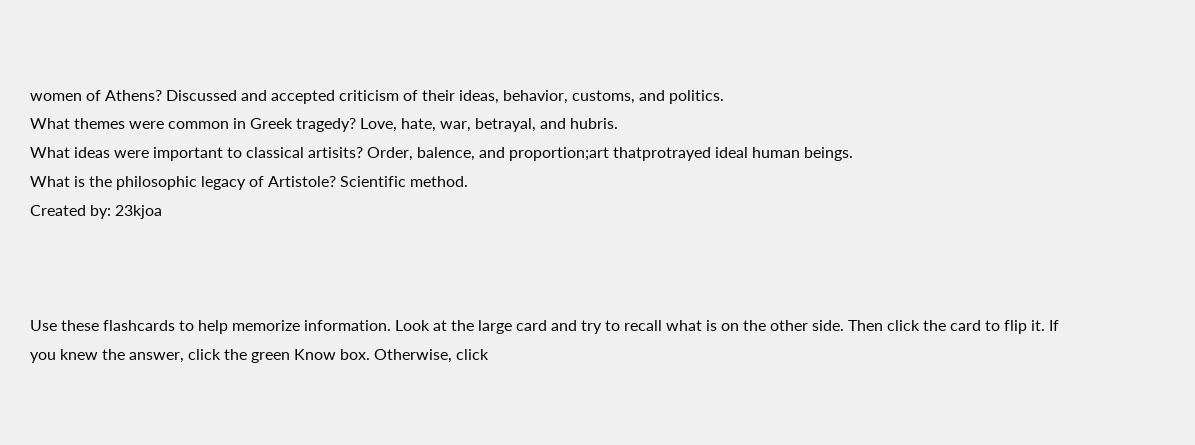women of Athens? Discussed and accepted criticism of their ideas, behavior, customs, and politics.
What themes were common in Greek tragedy? Love, hate, war, betrayal, and hubris.
What ideas were important to classical artisits? Order, balence, and proportion;art thatprotrayed ideal human beings.
What is the philosophic legacy of Artistole? Scientific method.
Created by: 23kjoa



Use these flashcards to help memorize information. Look at the large card and try to recall what is on the other side. Then click the card to flip it. If you knew the answer, click the green Know box. Otherwise, click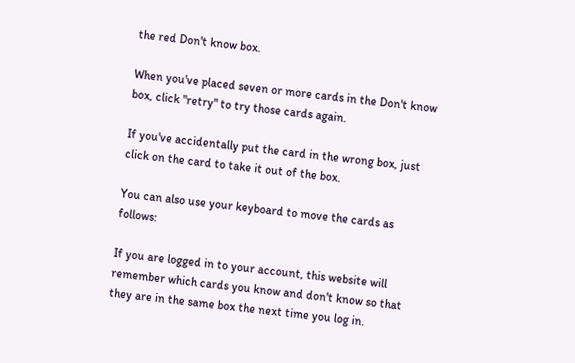the red Don't know box.

When you've placed seven or more cards in the Don't know box, click "retry" to try those cards again.

If you've accidentally put the card in the wrong box, just click on the card to take it out of the box.

You can also use your keyboard to move the cards as follows:

If you are logged in to your account, this website will remember which cards you know and don't know so that they are in the same box the next time you log in.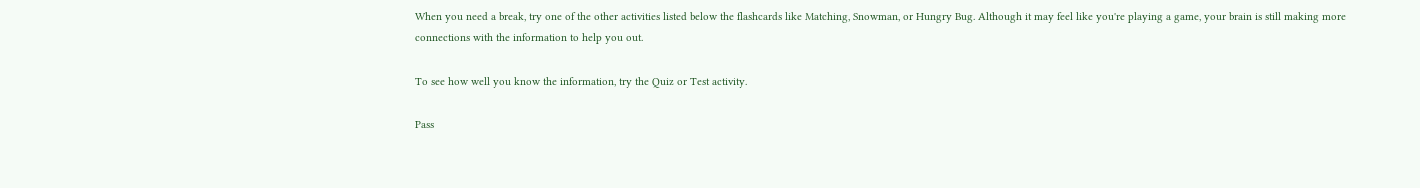When you need a break, try one of the other activities listed below the flashcards like Matching, Snowman, or Hungry Bug. Although it may feel like you're playing a game, your brain is still making more connections with the information to help you out.

To see how well you know the information, try the Quiz or Test activity.

Pass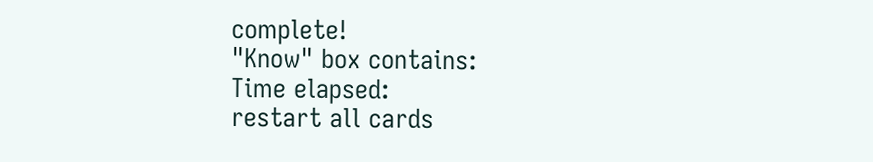complete!
"Know" box contains:
Time elapsed:
restart all cards